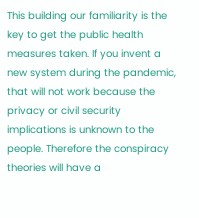This building our familiarity is the key to get the public health measures taken. If you invent a new system during the pandemic, that will not work because the privacy or civil security implications is unknown to the people. Therefore the conspiracy theories will have a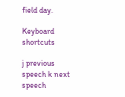field day.

Keyboard shortcuts

j previous speech k next speech